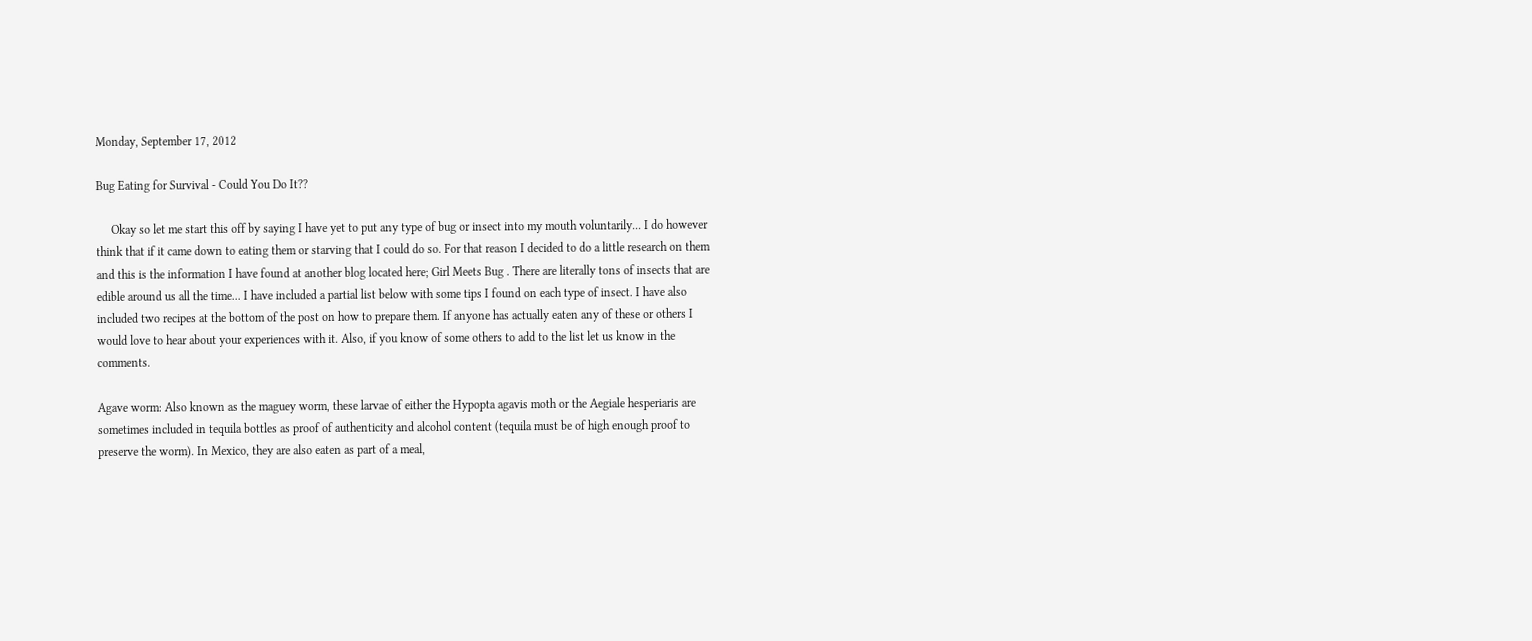Monday, September 17, 2012

Bug Eating for Survival - Could You Do It??

     Okay so let me start this off by saying I have yet to put any type of bug or insect into my mouth voluntarily... I do however think that if it came down to eating them or starving that I could do so. For that reason I decided to do a little research on them and this is the information I have found at another blog located here; Girl Meets Bug . There are literally tons of insects that are edible around us all the time... I have included a partial list below with some tips I found on each type of insect. I have also included two recipes at the bottom of the post on how to prepare them. If anyone has actually eaten any of these or others I would love to hear about your experiences with it. Also, if you know of some others to add to the list let us know in the comments.

Agave worm: Also known as the maguey worm, these larvae of either the Hypopta agavis moth or the Aegiale hesperiaris are sometimes included in tequila bottles as proof of authenticity and alcohol content (tequila must be of high enough proof to preserve the worm). In Mexico, they are also eaten as part of a meal,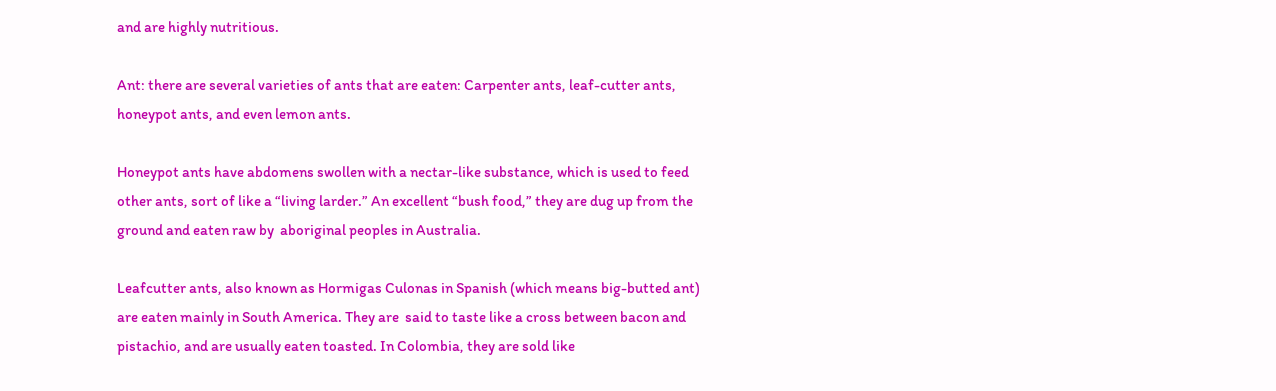and are highly nutritious.

Ant: there are several varieties of ants that are eaten: Carpenter ants, leaf-cutter ants, honeypot ants, and even lemon ants.

Honeypot ants have abdomens swollen with a nectar-like substance, which is used to feed other ants, sort of like a “living larder.” An excellent “bush food,” they are dug up from the ground and eaten raw by  aboriginal peoples in Australia.

Leafcutter ants, also known as Hormigas Culonas in Spanish (which means big-butted ant) are eaten mainly in South America. They are  said to taste like a cross between bacon and pistachio, and are usually eaten toasted. In Colombia, they are sold like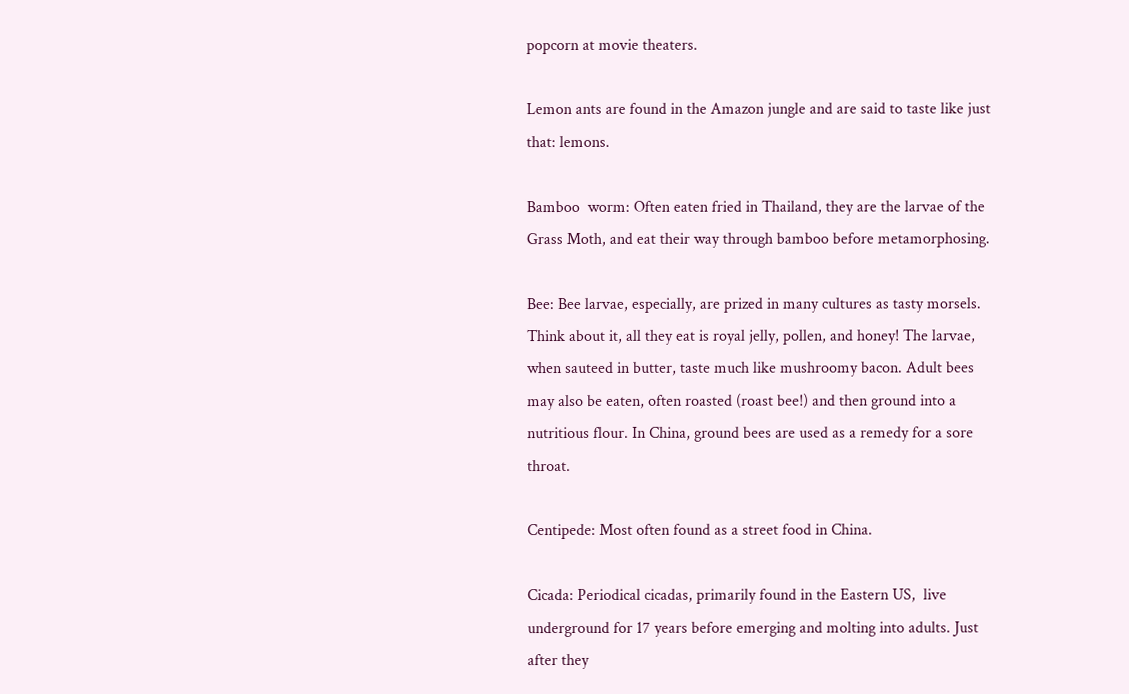popcorn at movie theaters.

Lemon ants are found in the Amazon jungle and are said to taste like just that: lemons.

Bamboo  worm: Often eaten fried in Thailand, they are the larvae of the Grass Moth, and eat their way through bamboo before metamorphosing.

Bee: Bee larvae, especially, are prized in many cultures as tasty morsels. Think about it, all they eat is royal jelly, pollen, and honey! The larvae, when sauteed in butter, taste much like mushroomy bacon. Adult bees may also be eaten, often roasted (roast bee!) and then ground into a nutritious flour. In China, ground bees are used as a remedy for a sore throat.

Centipede: Most often found as a street food in China.

Cicada: Periodical cicadas, primarily found in the Eastern US,  live underground for 17 years before emerging and molting into adults. Just after they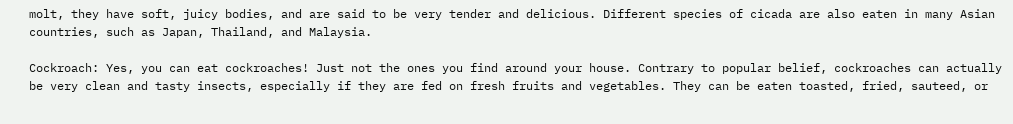molt, they have soft, juicy bodies, and are said to be very tender and delicious. Different species of cicada are also eaten in many Asian countries, such as Japan, Thailand, and Malaysia.

Cockroach: Yes, you can eat cockroaches! Just not the ones you find around your house. Contrary to popular belief, cockroaches can actually be very clean and tasty insects, especially if they are fed on fresh fruits and vegetables. They can be eaten toasted, fried, sauteed, or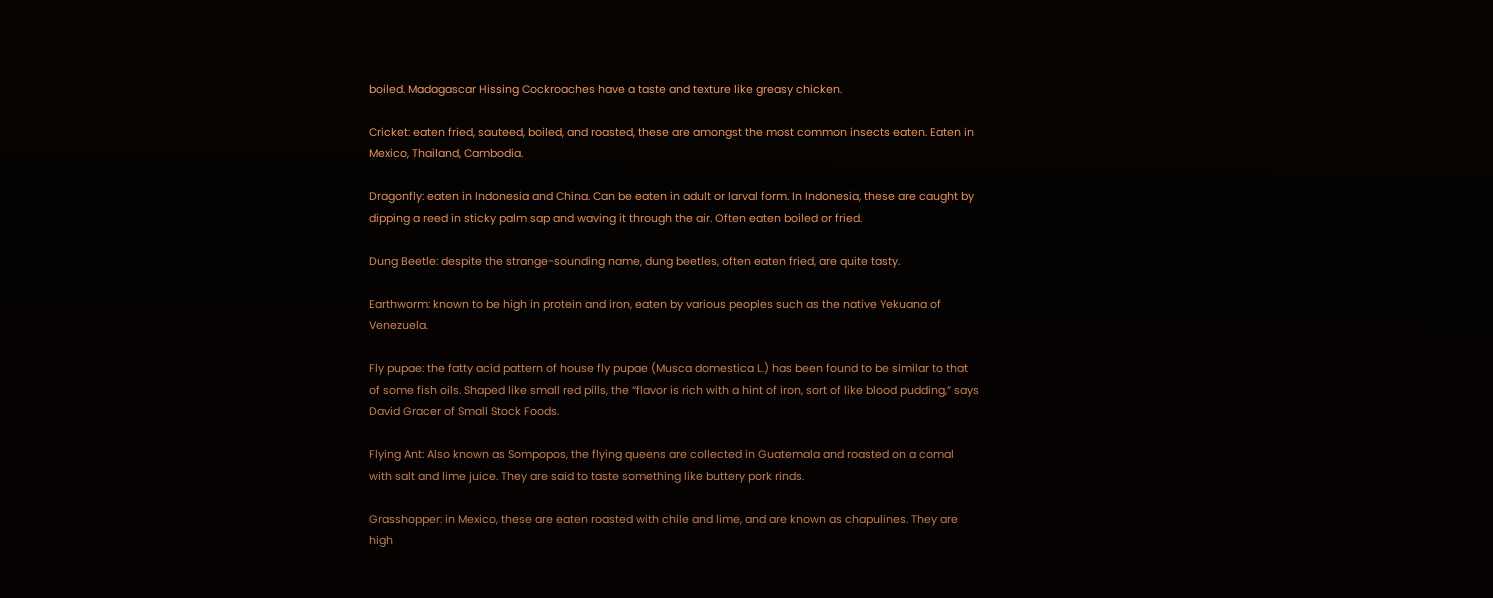boiled. Madagascar Hissing Cockroaches have a taste and texture like greasy chicken.

Cricket: eaten fried, sauteed, boiled, and roasted, these are amongst the most common insects eaten. Eaten in Mexico, Thailand, Cambodia.

Dragonfly: eaten in Indonesia and China. Can be eaten in adult or larval form. In Indonesia, these are caught by dipping a reed in sticky palm sap and waving it through the air. Often eaten boiled or fried.

Dung Beetle: despite the strange-sounding name, dung beetles, often eaten fried, are quite tasty.

Earthworm: known to be high in protein and iron, eaten by various peoples such as the native Yekuana of Venezuela.

Fly pupae: the fatty acid pattern of house fly pupae (Musca domestica L.) has been found to be similar to that of some fish oils. Shaped like small red pills, the “flavor is rich with a hint of iron, sort of like blood pudding,” says David Gracer of Small Stock Foods.

Flying Ant: Also known as Sompopos, the flying queens are collected in Guatemala and roasted on a comal with salt and lime juice. They are said to taste something like buttery pork rinds.

Grasshopper: in Mexico, these are eaten roasted with chile and lime, and are known as chapulines. They are high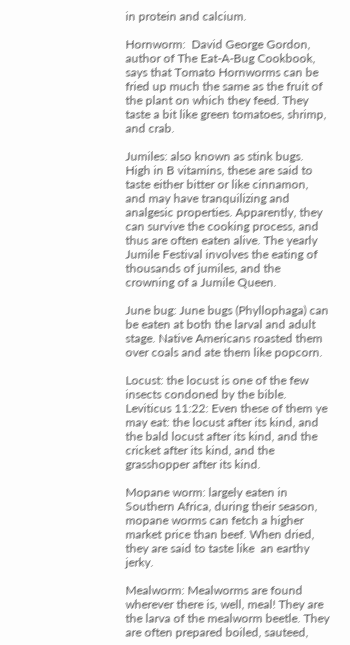in protein and calcium.

Hornworm:  David George Gordon, author of The Eat-A-Bug Cookbook, says that Tomato Hornworms can be fried up much the same as the fruit of the plant on which they feed. They taste a bit like green tomatoes, shrimp, and crab.

Jumiles: also known as stink bugs. High in B vitamins, these are said to taste either bitter or like cinnamon, and may have tranquilizing and analgesic properties. Apparently, they can survive the cooking process, and thus are often eaten alive. The yearly Jumile Festival involves the eating of thousands of jumiles, and the crowning of a Jumile Queen.

June bug: June bugs (Phyllophaga) can be eaten at both the larval and adult stage. Native Americans roasted them over coals and ate them like popcorn.

Locust: the locust is one of the few insects condoned by the bible. Leviticus 11:22: Even these of them ye may eat: the locust after its kind, and the bald locust after its kind, and the cricket after its kind, and the grasshopper after its kind.

Mopane worm: largely eaten in Southern Africa, during their season, mopane worms can fetch a higher market price than beef. When dried, they are said to taste like  an earthy jerky.

Mealworm: Mealworms are found wherever there is, well, meal! They are the larva of the mealworm beetle. They are often prepared boiled, sauteed,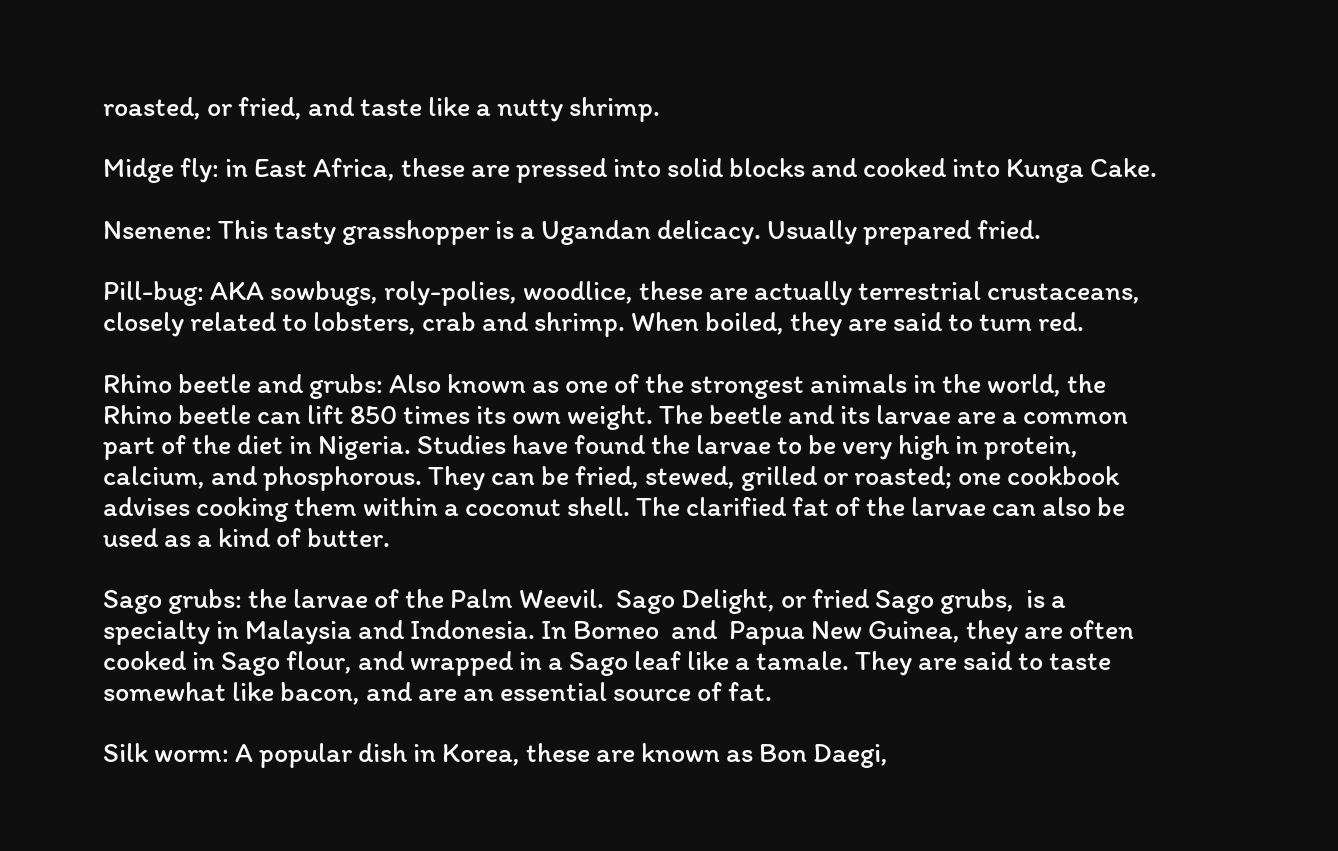roasted, or fried, and taste like a nutty shrimp.

Midge fly: in East Africa, these are pressed into solid blocks and cooked into Kunga Cake.

Nsenene: This tasty grasshopper is a Ugandan delicacy. Usually prepared fried.

Pill-bug: AKA sowbugs, roly-polies, woodlice, these are actually terrestrial crustaceans, closely related to lobsters, crab and shrimp. When boiled, they are said to turn red.

Rhino beetle and grubs: Also known as one of the strongest animals in the world, the Rhino beetle can lift 850 times its own weight. The beetle and its larvae are a common part of the diet in Nigeria. Studies have found the larvae to be very high in protein, calcium, and phosphorous. They can be fried, stewed, grilled or roasted; one cookbook advises cooking them within a coconut shell. The clarified fat of the larvae can also be used as a kind of butter.

Sago grubs: the larvae of the Palm Weevil.  Sago Delight, or fried Sago grubs,  is a specialty in Malaysia and Indonesia. In Borneo  and  Papua New Guinea, they are often cooked in Sago flour, and wrapped in a Sago leaf like a tamale. They are said to taste somewhat like bacon, and are an essential source of fat.

Silk worm: A popular dish in Korea, these are known as Bon Daegi,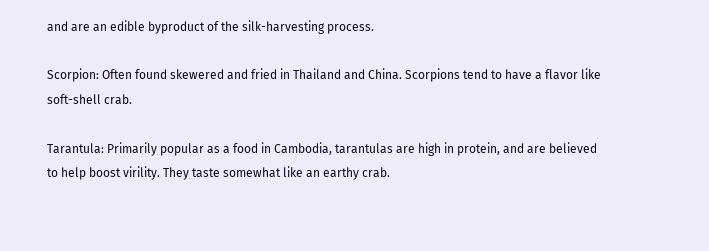and are an edible byproduct of the silk-harvesting process.

Scorpion: Often found skewered and fried in Thailand and China. Scorpions tend to have a flavor like soft-shell crab.

Tarantula: Primarily popular as a food in Cambodia, tarantulas are high in protein, and are believed to help boost virility. They taste somewhat like an earthy crab.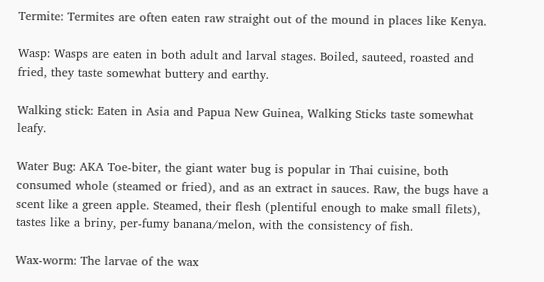Termite: Termites are often eaten raw straight out of the mound in places like Kenya.

Wasp: Wasps are eaten in both adult and larval stages. Boiled, sauteed, roasted and fried, they taste somewhat buttery and earthy.

Walking stick: Eaten in Asia and Papua New Guinea, Walking Sticks taste somewhat leafy.

Water Bug: AKA Toe-biter, the giant water bug is popular in Thai cuisine, both consumed whole (steamed or fried), and as an extract in sauces. Raw, the bugs have a scent like a green apple. Steamed, their flesh (plentiful enough to make small filets), tastes like a briny, per-fumy banana/melon, with the consistency of fish.

Wax-worm: The larvae of the wax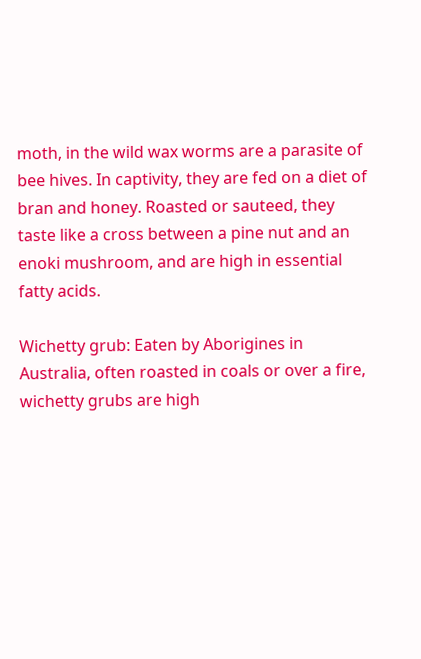moth, in the wild wax worms are a parasite of bee hives. In captivity, they are fed on a diet of bran and honey. Roasted or sauteed, they taste like a cross between a pine nut and an enoki mushroom, and are high in essential fatty acids.

Wichetty grub: Eaten by Aborigines in Australia, often roasted in coals or over a fire, wichetty grubs are high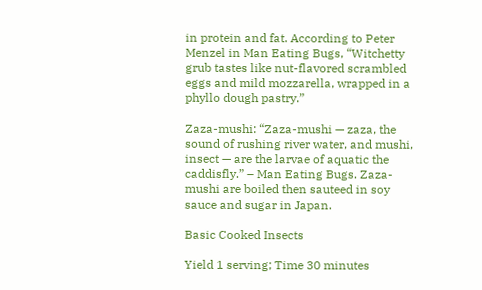in protein and fat. According to Peter Menzel in Man Eating Bugs, “Witchetty grub tastes like nut-flavored scrambled eggs and mild mozzarella, wrapped in a phyllo dough pastry.”

Zaza-mushi: “Zaza-mushi — zaza, the sound of rushing river water, and mushi, insect — are the larvae of aquatic the caddisfly.” – Man Eating Bugs. Zaza-mushi are boiled then sauteed in soy sauce and sugar in Japan.

Basic Cooked Insects

Yield 1 serving; Time 30 minutes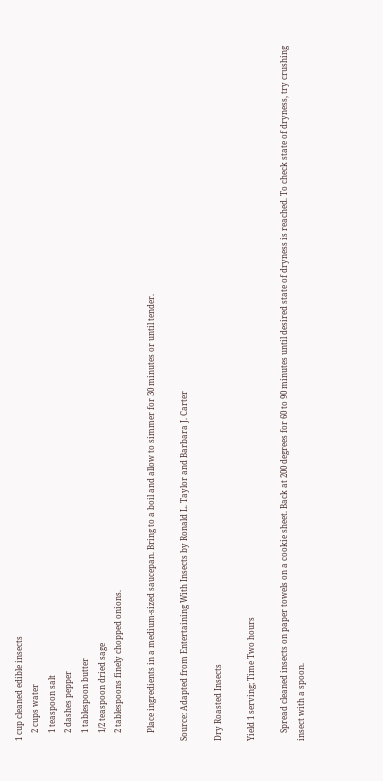1 cup cleaned edible insects
    2 cups water
    1 teaspoon salt
    2 dashes pepper
    1 tablespoon butter
    1/2 teaspoon dried sage
    2 tablespoons finely chopped onions.

    Place ingredients in a medium-sized saucepan. Bring to a boil and allow to simmer for 30 minutes or until tender.

Source: Adapted from Entertaining With Insects by Ronald L. Taylor and Barbara J. Carter

Dry Roasted Insects

Yield 1 serving; Time Two hours

    Spread cleaned insects on paper towels on a cookie sheet. Back at 200 degrees for 60 to 90 minutes until desired state of dryness is reached. To check state of dryness, try crushing insect with a spoon.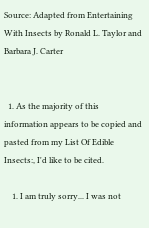Source: Adapted from Entertaining With Insects by Ronald L. Taylor and Barbara J. Carter


  1. As the majority of this information appears to be copied and pasted from my List Of Edible Insects:, I'd like to be cited.

    1. I am truly sorry... I was not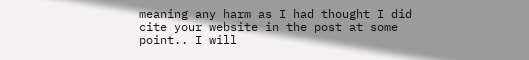meaning any harm as I had thought I did cite your website in the post at some point.. I will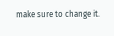make sure to change it.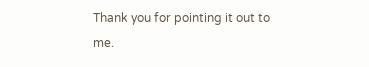Thank you for pointing it out to me.